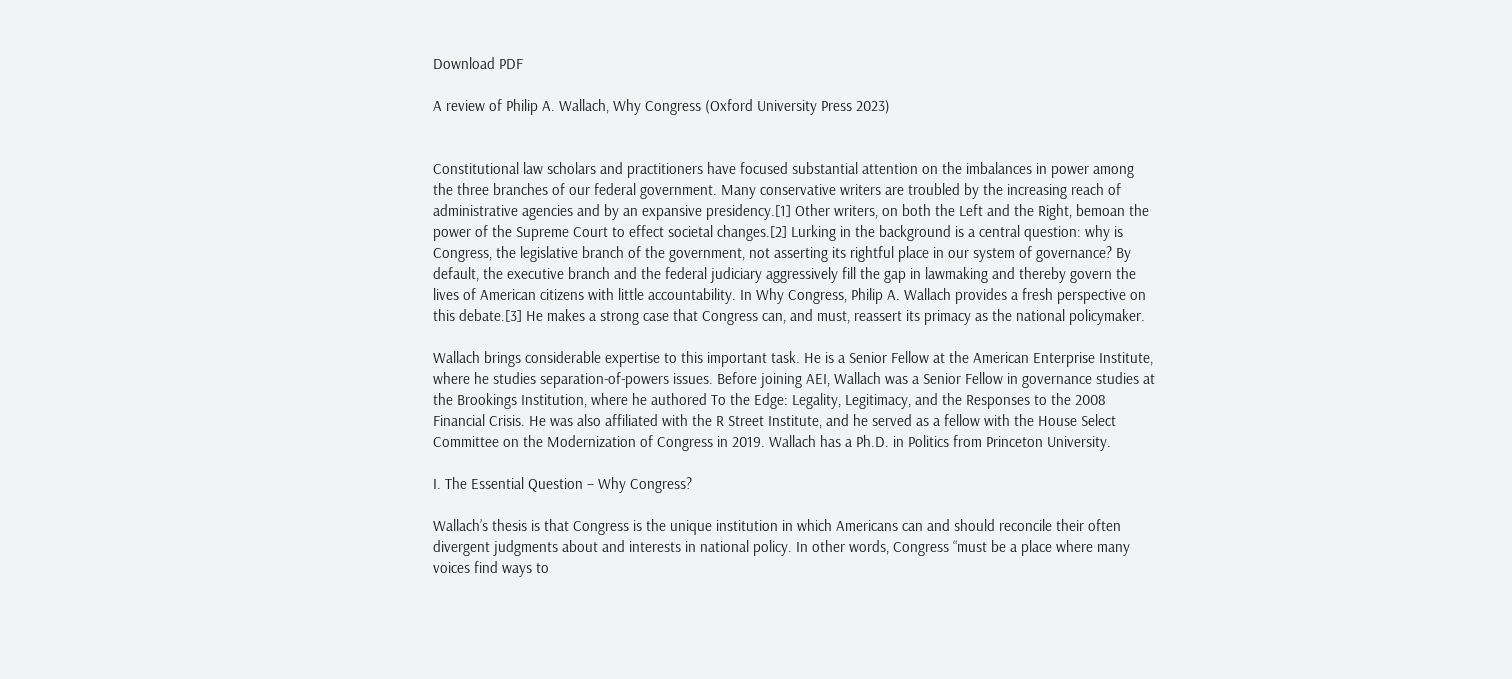Download PDF

A review of Philip A. Wallach, Why Congress (Oxford University Press 2023)


Constitutional law scholars and practitioners have focused substantial attention on the imbalances in power among the three branches of our federal government. Many conservative writers are troubled by the increasing reach of administrative agencies and by an expansive presidency.[1] Other writers, on both the Left and the Right, bemoan the power of the Supreme Court to effect societal changes.[2] Lurking in the background is a central question: why is Congress, the legislative branch of the government, not asserting its rightful place in our system of governance? By default, the executive branch and the federal judiciary aggressively fill the gap in lawmaking and thereby govern the lives of American citizens with little accountability. In Why Congress, Philip A. Wallach provides a fresh perspective on this debate.[3] He makes a strong case that Congress can, and must, reassert its primacy as the national policymaker.

Wallach brings considerable expertise to this important task. He is a Senior Fellow at the American Enterprise Institute, where he studies separation-of-powers issues. Before joining AEI, Wallach was a Senior Fellow in governance studies at the Brookings Institution, where he authored To the Edge: Legality, Legitimacy, and the Responses to the 2008 Financial Crisis. He was also affiliated with the R Street Institute, and he served as a fellow with the House Select Committee on the Modernization of Congress in 2019. Wallach has a Ph.D. in Politics from Princeton University.

I. The Essential Question – Why Congress?

Wallach’s thesis is that Congress is the unique institution in which Americans can and should reconcile their often divergent judgments about and interests in national policy. In other words, Congress “must be a place where many voices find ways to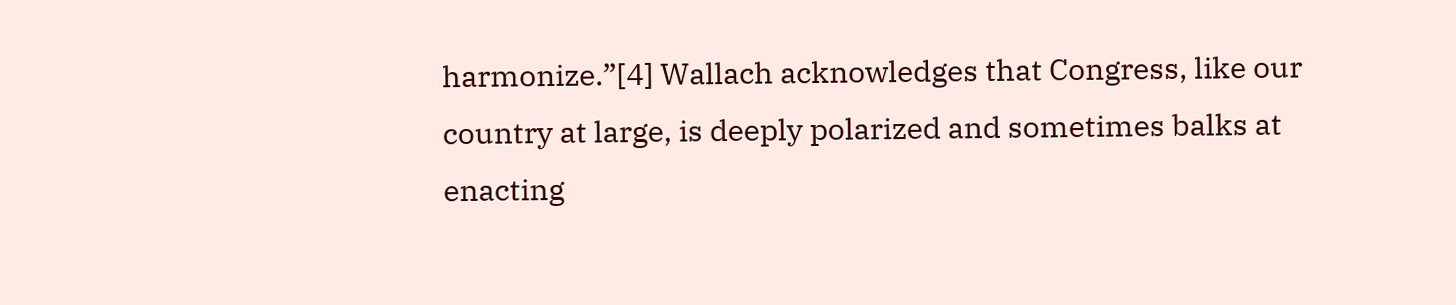harmonize.”[4] Wallach acknowledges that Congress, like our country at large, is deeply polarized and sometimes balks at enacting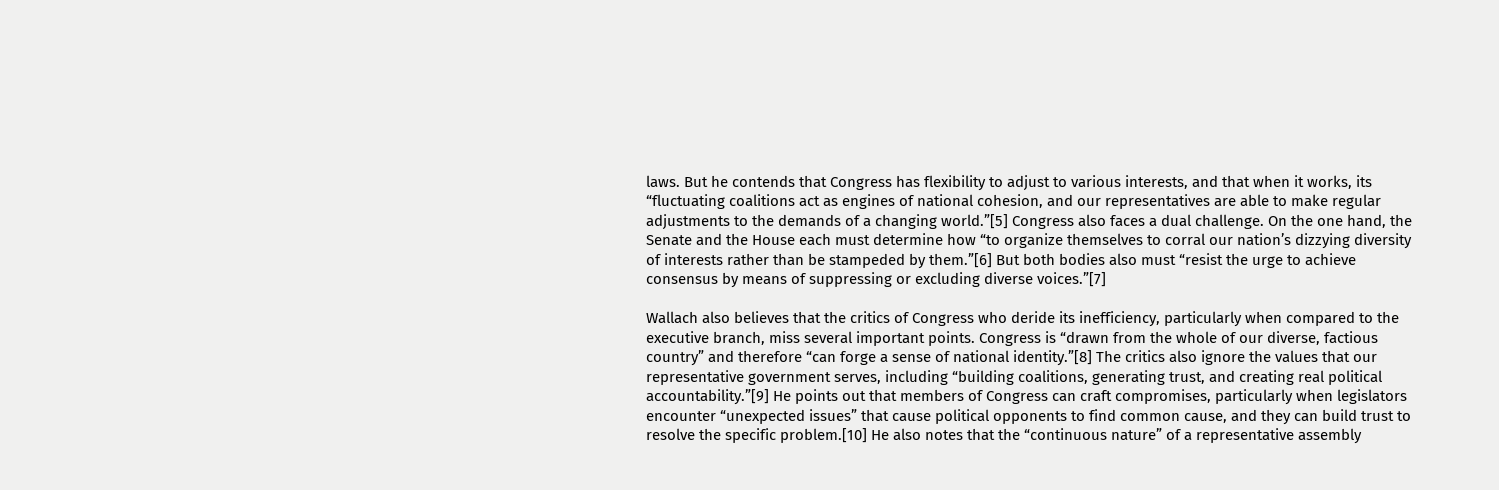laws. But he contends that Congress has flexibility to adjust to various interests, and that when it works, its “fluctuating coalitions act as engines of national cohesion, and our representatives are able to make regular adjustments to the demands of a changing world.”[5] Congress also faces a dual challenge. On the one hand, the Senate and the House each must determine how “to organize themselves to corral our nation’s dizzying diversity of interests rather than be stampeded by them.”[6] But both bodies also must “resist the urge to achieve consensus by means of suppressing or excluding diverse voices.”[7]

Wallach also believes that the critics of Congress who deride its inefficiency, particularly when compared to the executive branch, miss several important points. Congress is “drawn from the whole of our diverse, factious country” and therefore “can forge a sense of national identity.”[8] The critics also ignore the values that our representative government serves, including “building coalitions, generating trust, and creating real political accountability.”[9] He points out that members of Congress can craft compromises, particularly when legislators encounter “unexpected issues” that cause political opponents to find common cause, and they can build trust to resolve the specific problem.[10] He also notes that the “continuous nature” of a representative assembly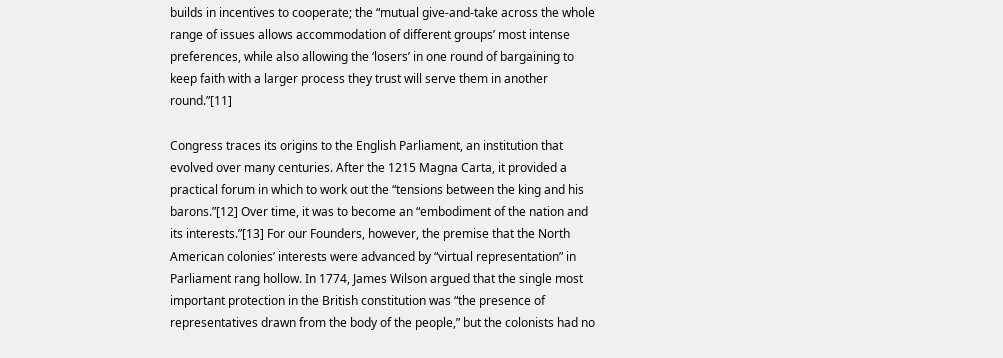builds in incentives to cooperate; the “mutual give-and-take across the whole range of issues allows accommodation of different groups’ most intense preferences, while also allowing the ‘losers’ in one round of bargaining to keep faith with a larger process they trust will serve them in another round.”[11]

Congress traces its origins to the English Parliament, an institution that evolved over many centuries. After the 1215 Magna Carta, it provided a practical forum in which to work out the “tensions between the king and his barons.”[12] Over time, it was to become an “embodiment of the nation and its interests.”[13] For our Founders, however, the premise that the North American colonies’ interests were advanced by “virtual representation” in Parliament rang hollow. In 1774, James Wilson argued that the single most important protection in the British constitution was “the presence of representatives drawn from the body of the people,” but the colonists had no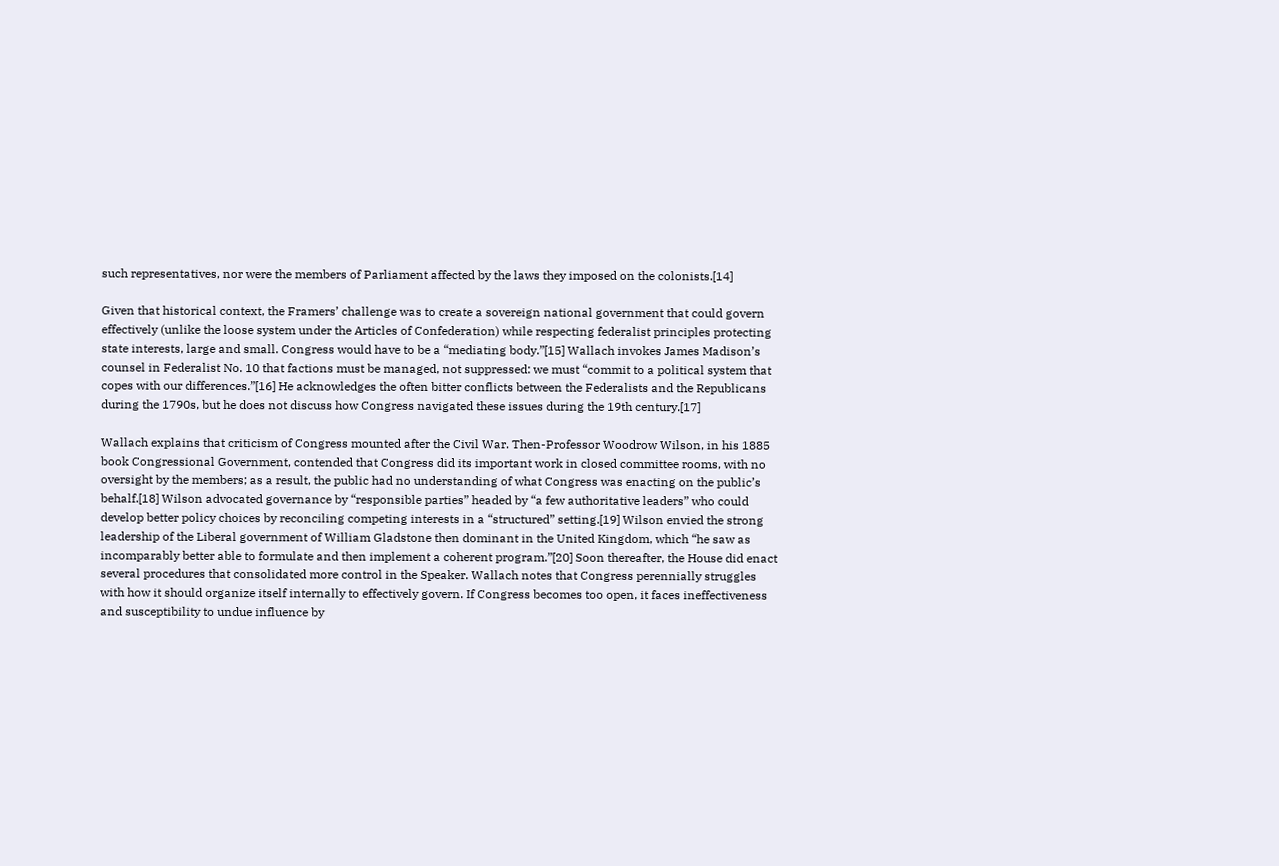such representatives, nor were the members of Parliament affected by the laws they imposed on the colonists.[14]

Given that historical context, the Framers’ challenge was to create a sovereign national government that could govern effectively (unlike the loose system under the Articles of Confederation) while respecting federalist principles protecting state interests, large and small. Congress would have to be a “mediating body.”[15] Wallach invokes James Madison’s counsel in Federalist No. 10 that factions must be managed, not suppressed: we must “commit to a political system that copes with our differences.”[16] He acknowledges the often bitter conflicts between the Federalists and the Republicans during the 1790s, but he does not discuss how Congress navigated these issues during the 19th century.[17]

Wallach explains that criticism of Congress mounted after the Civil War. Then-Professor Woodrow Wilson, in his 1885 book Congressional Government, contended that Congress did its important work in closed committee rooms, with no oversight by the members; as a result, the public had no understanding of what Congress was enacting on the public’s behalf.[18] Wilson advocated governance by “responsible parties” headed by “a few authoritative leaders” who could develop better policy choices by reconciling competing interests in a “structured” setting.[19] Wilson envied the strong leadership of the Liberal government of William Gladstone then dominant in the United Kingdom, which “he saw as incomparably better able to formulate and then implement a coherent program.”[20] Soon thereafter, the House did enact several procedures that consolidated more control in the Speaker. Wallach notes that Congress perennially struggles with how it should organize itself internally to effectively govern. If Congress becomes too open, it faces ineffectiveness and susceptibility to undue influence by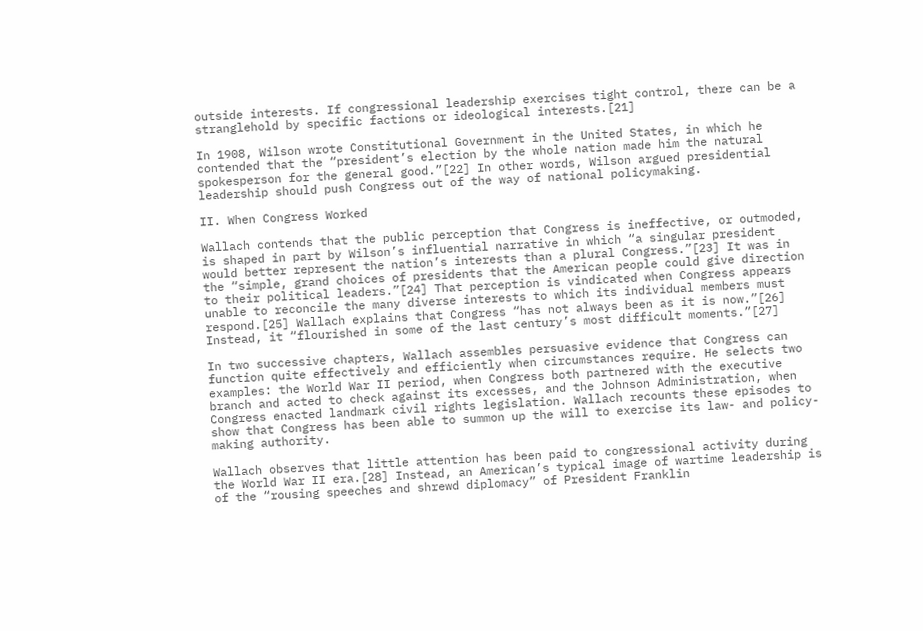outside interests. If congressional leadership exercises tight control, there can be a stranglehold by specific factions or ideological interests.[21]

In 1908, Wilson wrote Constitutional Government in the United States, in which he contended that the “president’s election by the whole nation made him the natural spokesperson for the general good.”[22] In other words, Wilson argued presidential leadership should push Congress out of the way of national policymaking.

II. When Congress Worked

Wallach contends that the public perception that Congress is ineffective, or outmoded, is shaped in part by Wilson’s influential narrative in which “a singular president would better represent the nation’s interests than a plural Congress.”[23] It was in the “simple, grand choices of presidents that the American people could give direction to their political leaders.”[24] That perception is vindicated when Congress appears unable to reconcile the many diverse interests to which its individual members must respond.[25] Wallach explains that Congress “has not always been as it is now.”[26] Instead, it “flourished in some of the last century’s most difficult moments.”[27]

In two successive chapters, Wallach assembles persuasive evidence that Congress can function quite effectively and efficiently when circumstances require. He selects two examples: the World War II period, when Congress both partnered with the executive branch and acted to check against its excesses, and the Johnson Administration, when Congress enacted landmark civil rights legislation. Wallach recounts these episodes to show that Congress has been able to summon up the will to exercise its law- and policy-making authority.

Wallach observes that little attention has been paid to congressional activity during the World War II era.[28] Instead, an American’s typical image of wartime leadership is of the “rousing speeches and shrewd diplomacy” of President Franklin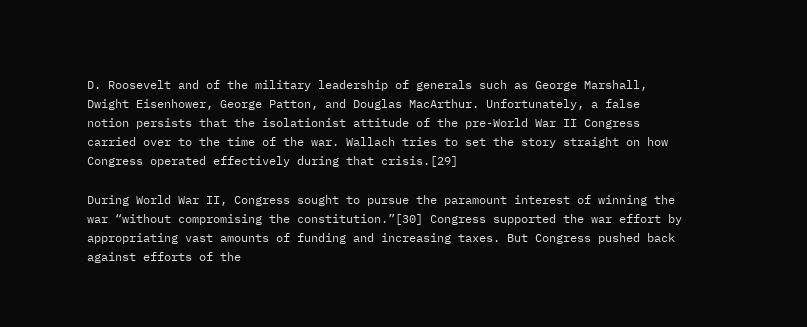D. Roosevelt and of the military leadership of generals such as George Marshall, Dwight Eisenhower, George Patton, and Douglas MacArthur. Unfortunately, a false notion persists that the isolationist attitude of the pre-World War II Congress carried over to the time of the war. Wallach tries to set the story straight on how Congress operated effectively during that crisis.[29]

During World War II, Congress sought to pursue the paramount interest of winning the war “without compromising the constitution.”[30] Congress supported the war effort by appropriating vast amounts of funding and increasing taxes. But Congress pushed back against efforts of the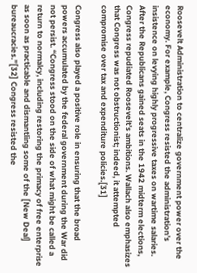Roosevelt Administration to centralize government power over the economy. For example, Congress resisted the administration’s insistence on levying highly progressive taxes on wartime salaries. After the Republicans gained seats in the 1942 midterm elections, Congress repudiated Roosevelt’s ambitions. Wallach also emphasizes that Congress was not obstructionist; indeed, it attempted compromise over tax and expenditure policies.[31]

Congress also played a positive role in ensuring that the broad powers accumulated by the federal government during the War did not persist. “Congress stood on the side of what might be called a return to normalcy, including restoring the primacy of free enterprise as soon as practicable and dismantling some of the [New Deal] bureaucracies.”[32] Congress resisted the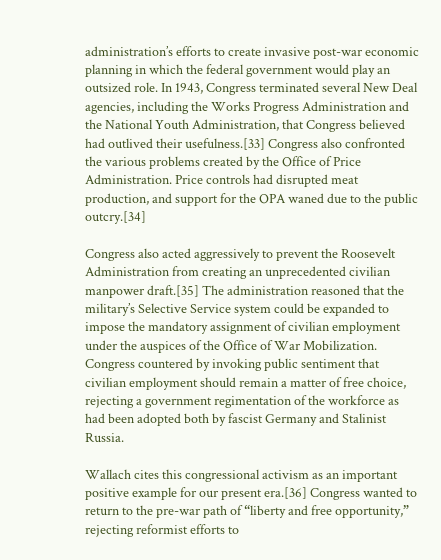administration’s efforts to create invasive post-war economic planning in which the federal government would play an outsized role. In 1943, Congress terminated several New Deal agencies, including the Works Progress Administration and the National Youth Administration, that Congress believed had outlived their usefulness.[33] Congress also confronted the various problems created by the Office of Price Administration. Price controls had disrupted meat production, and support for the OPA waned due to the public outcry.[34]

Congress also acted aggressively to prevent the Roosevelt Administration from creating an unprecedented civilian manpower draft.[35] The administration reasoned that the military’s Selective Service system could be expanded to impose the mandatory assignment of civilian employment under the auspices of the Office of War Mobilization. Congress countered by invoking public sentiment that civilian employment should remain a matter of free choice, rejecting a government regimentation of the workforce as had been adopted both by fascist Germany and Stalinist Russia.

Wallach cites this congressional activism as an important positive example for our present era.[36] Congress wanted to return to the pre-war path of “liberty and free opportunity,” rejecting reformist efforts to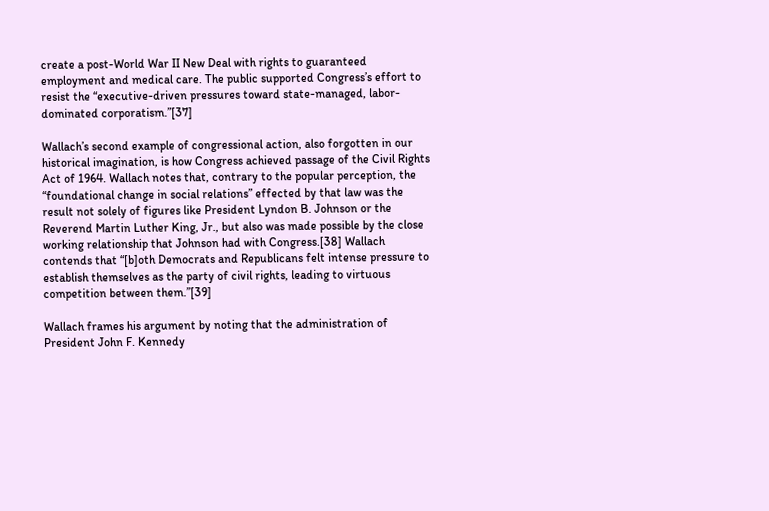create a post-World War II New Deal with rights to guaranteed employment and medical care. The public supported Congress’s effort to resist the “executive-driven pressures toward state-managed, labor-dominated corporatism.”[37]

Wallach’s second example of congressional action, also forgotten in our historical imagination, is how Congress achieved passage of the Civil Rights Act of 1964. Wallach notes that, contrary to the popular perception, the “foundational change in social relations” effected by that law was the result not solely of figures like President Lyndon B. Johnson or the Reverend Martin Luther King, Jr., but also was made possible by the close working relationship that Johnson had with Congress.[38] Wallach contends that “[b]oth Democrats and Republicans felt intense pressure to establish themselves as the party of civil rights, leading to virtuous competition between them.”[39]

Wallach frames his argument by noting that the administration of President John F. Kennedy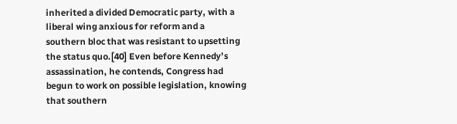inherited a divided Democratic party, with a liberal wing anxious for reform and a southern bloc that was resistant to upsetting the status quo.[40] Even before Kennedy’s assassination, he contends, Congress had begun to work on possible legislation, knowing that southern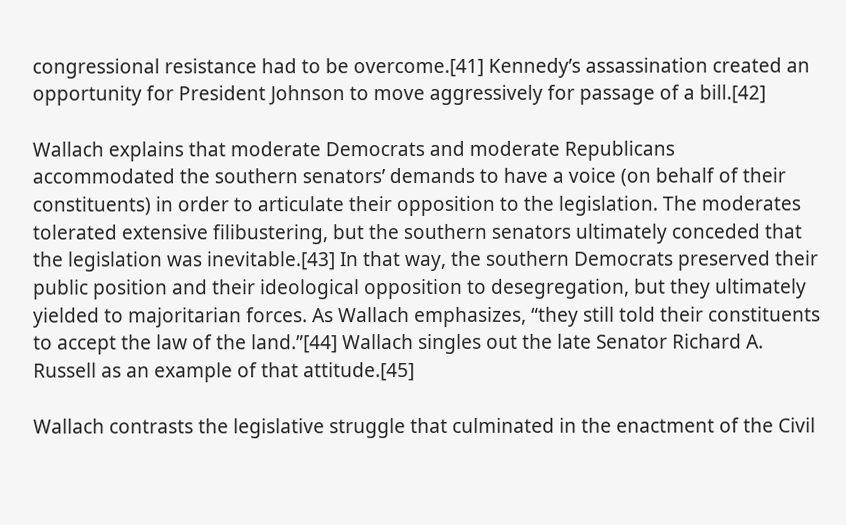congressional resistance had to be overcome.[41] Kennedy’s assassination created an opportunity for President Johnson to move aggressively for passage of a bill.[42]

Wallach explains that moderate Democrats and moderate Republicans accommodated the southern senators’ demands to have a voice (on behalf of their constituents) in order to articulate their opposition to the legislation. The moderates tolerated extensive filibustering, but the southern senators ultimately conceded that the legislation was inevitable.[43] In that way, the southern Democrats preserved their public position and their ideological opposition to desegregation, but they ultimately yielded to majoritarian forces. As Wallach emphasizes, “they still told their constituents to accept the law of the land.”[44] Wallach singles out the late Senator Richard A. Russell as an example of that attitude.[45]

Wallach contrasts the legislative struggle that culminated in the enactment of the Civil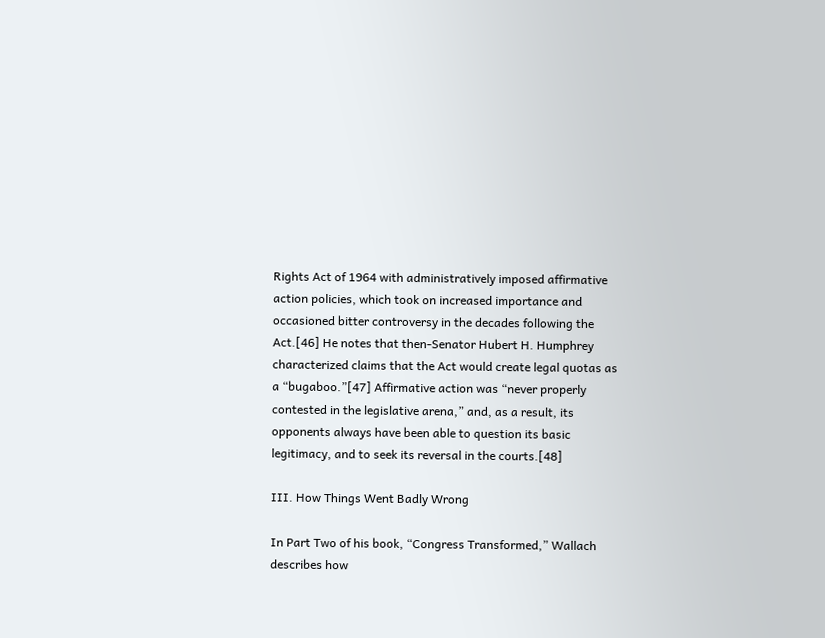Rights Act of 1964 with administratively imposed affirmative action policies, which took on increased importance and occasioned bitter controversy in the decades following the Act.[46] He notes that then-Senator Hubert H. Humphrey characterized claims that the Act would create legal quotas as a “bugaboo.”[47] Affirmative action was “never properly contested in the legislative arena,” and, as a result, its opponents always have been able to question its basic legitimacy, and to seek its reversal in the courts.[48]

III. How Things Went Badly Wrong

In Part Two of his book, “Congress Transformed,” Wallach describes how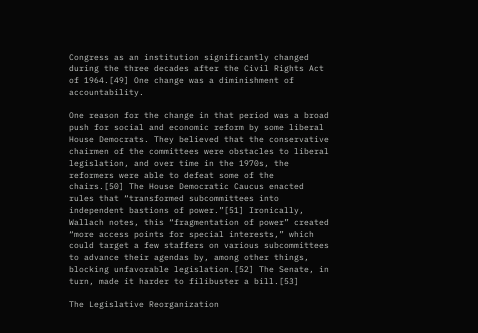Congress as an institution significantly changed during the three decades after the Civil Rights Act of 1964.[49] One change was a diminishment of accountability.

One reason for the change in that period was a broad push for social and economic reform by some liberal House Democrats. They believed that the conservative chairmen of the committees were obstacles to liberal legislation, and over time in the 1970s, the reformers were able to defeat some of the chairs.[50] The House Democratic Caucus enacted rules that “transformed subcommittees into independent bastions of power.”[51] Ironically, Wallach notes, this “fragmentation of power” created “more access points for special interests,” which could target a few staffers on various subcommittees to advance their agendas by, among other things, blocking unfavorable legislation.[52] The Senate, in turn, made it harder to filibuster a bill.[53]

The Legislative Reorganization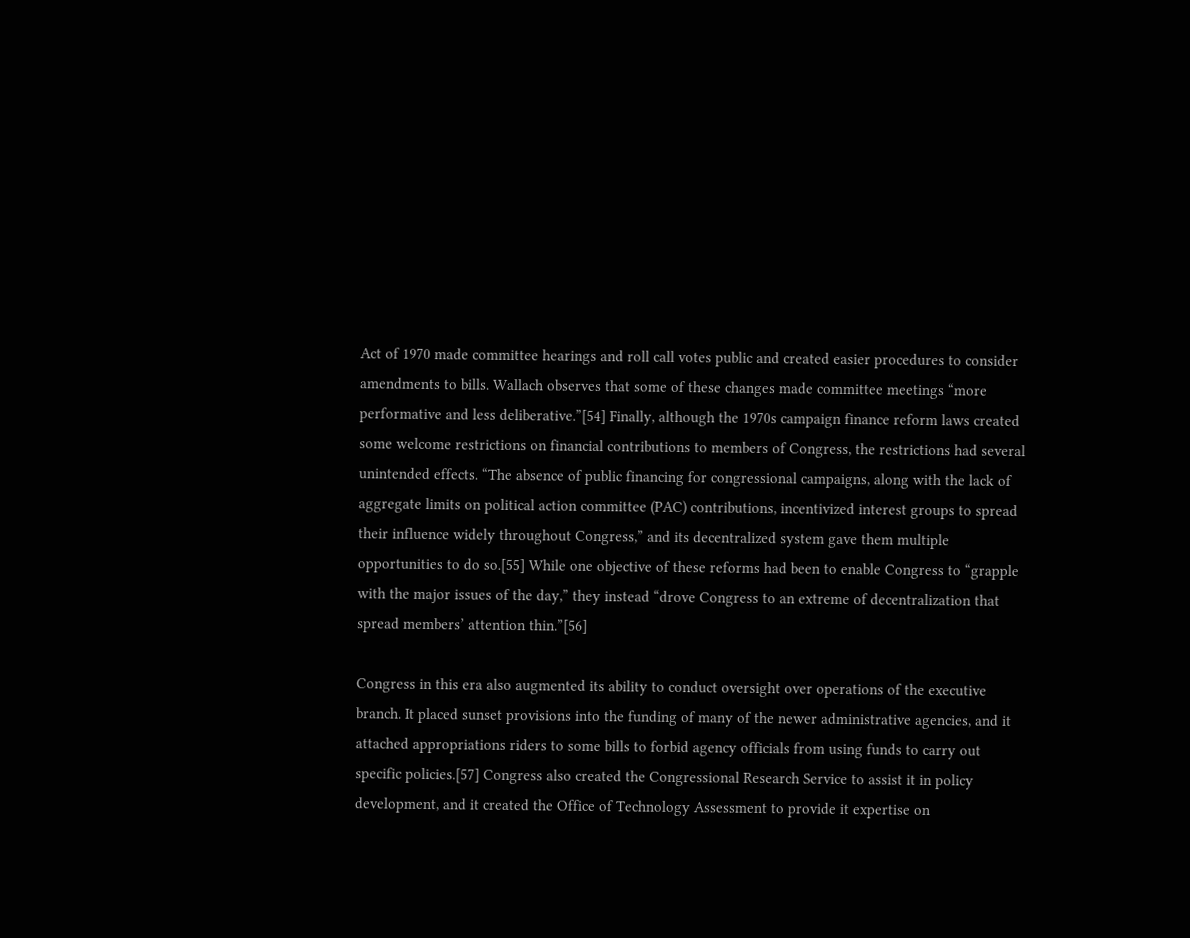Act of 1970 made committee hearings and roll call votes public and created easier procedures to consider amendments to bills. Wallach observes that some of these changes made committee meetings “more performative and less deliberative.”[54] Finally, although the 1970s campaign finance reform laws created some welcome restrictions on financial contributions to members of Congress, the restrictions had several unintended effects. “The absence of public financing for congressional campaigns, along with the lack of aggregate limits on political action committee (PAC) contributions, incentivized interest groups to spread their influence widely throughout Congress,” and its decentralized system gave them multiple opportunities to do so.[55] While one objective of these reforms had been to enable Congress to “grapple with the major issues of the day,” they instead “drove Congress to an extreme of decentralization that spread members’ attention thin.”[56]

Congress in this era also augmented its ability to conduct oversight over operations of the executive branch. It placed sunset provisions into the funding of many of the newer administrative agencies, and it attached appropriations riders to some bills to forbid agency officials from using funds to carry out specific policies.[57] Congress also created the Congressional Research Service to assist it in policy development, and it created the Office of Technology Assessment to provide it expertise on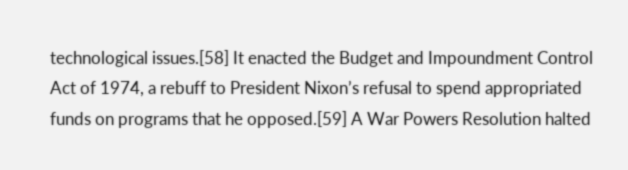technological issues.[58] It enacted the Budget and Impoundment Control Act of 1974, a rebuff to President Nixon’s refusal to spend appropriated funds on programs that he opposed.[59] A War Powers Resolution halted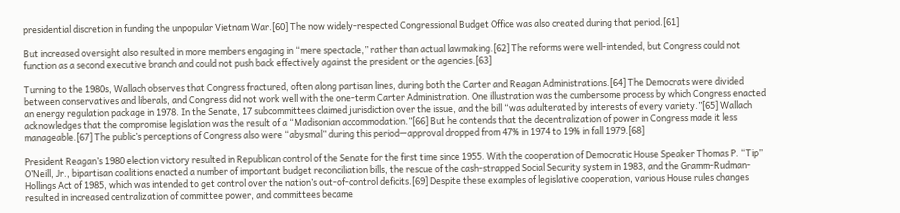presidential discretion in funding the unpopular Vietnam War.[60] The now widely-respected Congressional Budget Office was also created during that period.[61]

But increased oversight also resulted in more members engaging in “mere spectacle,” rather than actual lawmaking.[62] The reforms were well-intended, but Congress could not function as a second executive branch and could not push back effectively against the president or the agencies.[63]

Turning to the 1980s, Wallach observes that Congress fractured, often along partisan lines, during both the Carter and Reagan Administrations.[64] The Democrats were divided between conservatives and liberals, and Congress did not work well with the one-term Carter Administration. One illustration was the cumbersome process by which Congress enacted an energy regulation package in 1978. In the Senate, 17 subcommittees claimed jurisdiction over the issue, and the bill “was adulterated by interests of every variety.”[65] Wallach acknowledges that the compromise legislation was the result of a “Madisonian accommodation.”[66] But he contends that the decentralization of power in Congress made it less manageable.[67] The public’s perceptions of Congress also were “abysmal” during this period—approval dropped from 47% in 1974 to 19% in fall 1979.[68]

President Reagan’s 1980 election victory resulted in Republican control of the Senate for the first time since 1955. With the cooperation of Democratic House Speaker Thomas P. “Tip” O’Neill, Jr., bipartisan coalitions enacted a number of important budget reconciliation bills, the rescue of the cash-strapped Social Security system in 1983, and the Gramm-Rudman-Hollings Act of 1985, which was intended to get control over the nation’s out-of-control deficits.[69] Despite these examples of legislative cooperation, various House rules changes resulted in increased centralization of committee power, and committees became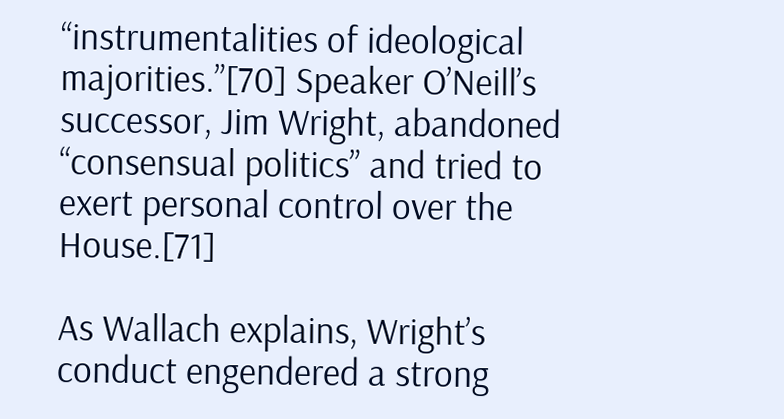“instrumentalities of ideological majorities.”[70] Speaker O’Neill’s successor, Jim Wright, abandoned “consensual politics” and tried to exert personal control over the House.[71]

As Wallach explains, Wright’s conduct engendered a strong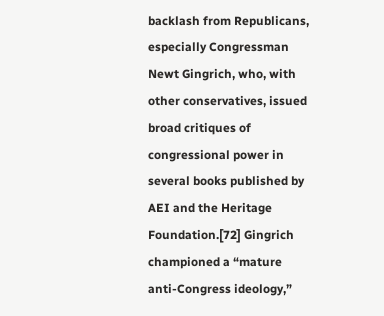backlash from Republicans, especially Congressman Newt Gingrich, who, with other conservatives, issued broad critiques of congressional power in several books published by AEI and the Heritage Foundation.[72] Gingrich championed a “mature anti-Congress ideology,”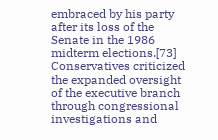embraced by his party after its loss of the Senate in the 1986 midterm elections.[73] Conservatives criticized the expanded oversight of the executive branch through congressional investigations and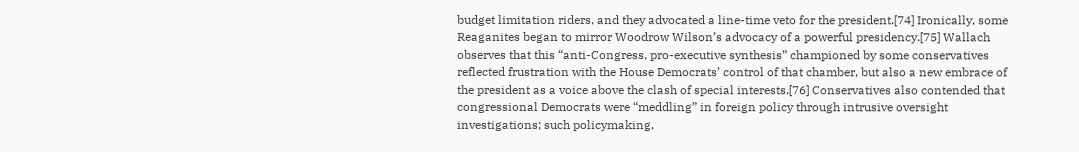budget limitation riders, and they advocated a line-time veto for the president.[74] Ironically, some Reaganites began to mirror Woodrow Wilson’s advocacy of a powerful presidency.[75] Wallach observes that this “anti-Congress, pro-executive synthesis” championed by some conservatives reflected frustration with the House Democrats’ control of that chamber, but also a new embrace of the president as a voice above the clash of special interests.[76] Conservatives also contended that congressional Democrats were “meddling” in foreign policy through intrusive oversight investigations; such policymaking,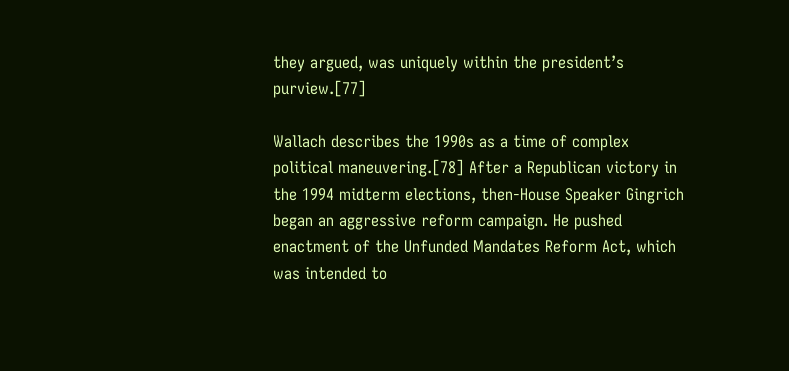they argued, was uniquely within the president’s purview.[77]

Wallach describes the 1990s as a time of complex political maneuvering.[78] After a Republican victory in the 1994 midterm elections, then-House Speaker Gingrich began an aggressive reform campaign. He pushed enactment of the Unfunded Mandates Reform Act, which was intended to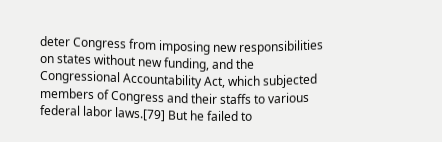deter Congress from imposing new responsibilities on states without new funding, and the Congressional Accountability Act, which subjected members of Congress and their staffs to various federal labor laws.[79] But he failed to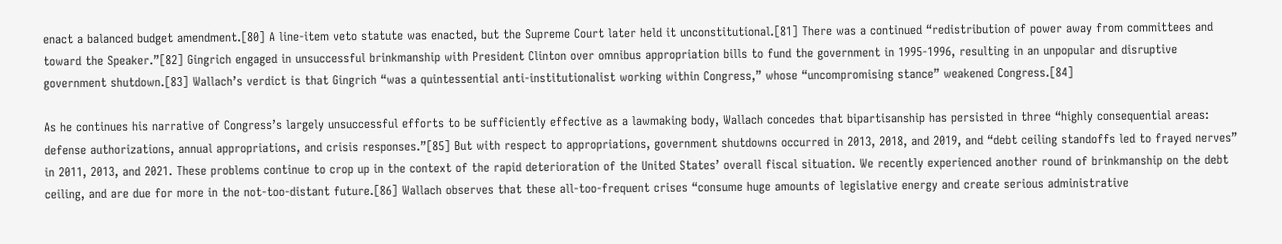enact a balanced budget amendment.[80] A line-item veto statute was enacted, but the Supreme Court later held it unconstitutional.[81] There was a continued “redistribution of power away from committees and toward the Speaker.”[82] Gingrich engaged in unsuccessful brinkmanship with President Clinton over omnibus appropriation bills to fund the government in 1995-1996, resulting in an unpopular and disruptive government shutdown.[83] Wallach’s verdict is that Gingrich “was a quintessential anti-institutionalist working within Congress,” whose “uncompromising stance” weakened Congress.[84]

As he continues his narrative of Congress’s largely unsuccessful efforts to be sufficiently effective as a lawmaking body, Wallach concedes that bipartisanship has persisted in three “highly consequential areas: defense authorizations, annual appropriations, and crisis responses.”[85] But with respect to appropriations, government shutdowns occurred in 2013, 2018, and 2019, and “debt ceiling standoffs led to frayed nerves” in 2011, 2013, and 2021. These problems continue to crop up in the context of the rapid deterioration of the United States’ overall fiscal situation. We recently experienced another round of brinkmanship on the debt ceiling, and are due for more in the not-too-distant future.[86] Wallach observes that these all-too-frequent crises “consume huge amounts of legislative energy and create serious administrative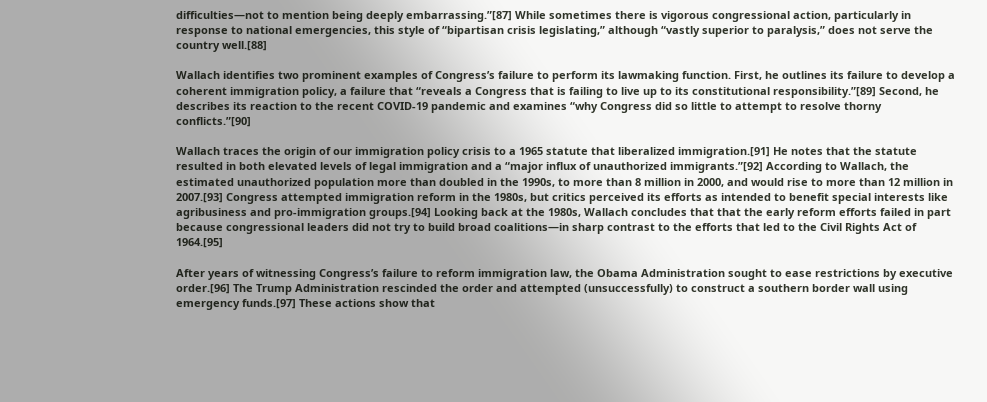difficulties—not to mention being deeply embarrassing.”[87] While sometimes there is vigorous congressional action, particularly in response to national emergencies, this style of “bipartisan crisis legislating,” although “vastly superior to paralysis,” does not serve the country well.[88]

Wallach identifies two prominent examples of Congress’s failure to perform its lawmaking function. First, he outlines its failure to develop a coherent immigration policy, a failure that “reveals a Congress that is failing to live up to its constitutional responsibility.”[89] Second, he describes its reaction to the recent COVID-19 pandemic and examines “why Congress did so little to attempt to resolve thorny conflicts.”[90]

Wallach traces the origin of our immigration policy crisis to a 1965 statute that liberalized immigration.[91] He notes that the statute resulted in both elevated levels of legal immigration and a “major influx of unauthorized immigrants.”[92] According to Wallach, the estimated unauthorized population more than doubled in the 1990s, to more than 8 million in 2000, and would rise to more than 12 million in 2007.[93] Congress attempted immigration reform in the 1980s, but critics perceived its efforts as intended to benefit special interests like agribusiness and pro-immigration groups.[94] Looking back at the 1980s, Wallach concludes that that the early reform efforts failed in part because congressional leaders did not try to build broad coalitions—in sharp contrast to the efforts that led to the Civil Rights Act of 1964.[95]

After years of witnessing Congress’s failure to reform immigration law, the Obama Administration sought to ease restrictions by executive order.[96] The Trump Administration rescinded the order and attempted (unsuccessfully) to construct a southern border wall using emergency funds.[97] These actions show that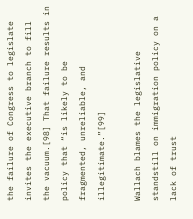the failure of Congress to legislate invites the executive branch to fill the vacuum.[98] That failure results in policy that “is likely to be fragmented, unreliable, and illegitimate.”[99]

Wallach blames the legislative standstill on immigration policy on a lack of trust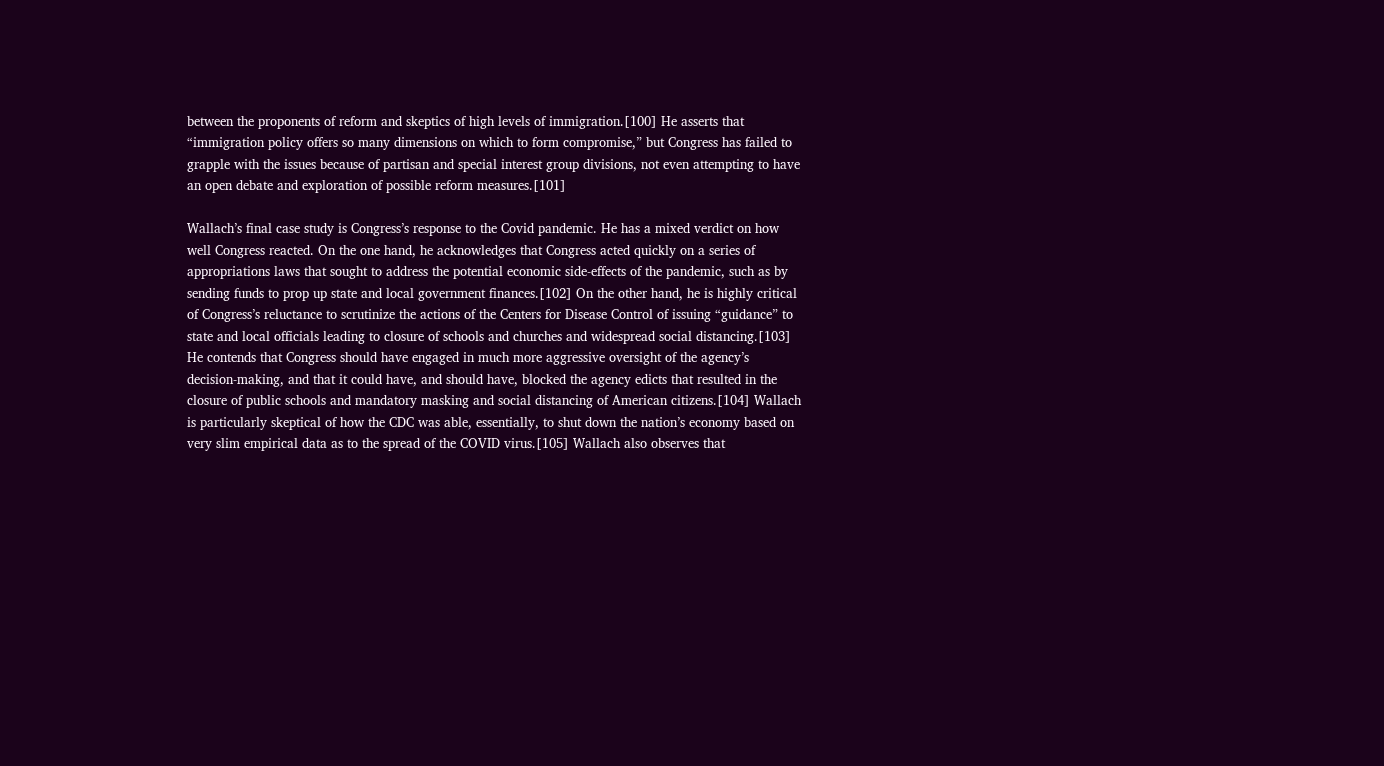between the proponents of reform and skeptics of high levels of immigration.[100] He asserts that “immigration policy offers so many dimensions on which to form compromise,” but Congress has failed to grapple with the issues because of partisan and special interest group divisions, not even attempting to have an open debate and exploration of possible reform measures.[101]

Wallach’s final case study is Congress’s response to the Covid pandemic. He has a mixed verdict on how well Congress reacted. On the one hand, he acknowledges that Congress acted quickly on a series of appropriations laws that sought to address the potential economic side-effects of the pandemic, such as by sending funds to prop up state and local government finances.[102] On the other hand, he is highly critical of Congress’s reluctance to scrutinize the actions of the Centers for Disease Control of issuing “guidance” to state and local officials leading to closure of schools and churches and widespread social distancing.[103] He contends that Congress should have engaged in much more aggressive oversight of the agency’s decision-making, and that it could have, and should have, blocked the agency edicts that resulted in the closure of public schools and mandatory masking and social distancing of American citizens.[104] Wallach is particularly skeptical of how the CDC was able, essentially, to shut down the nation’s economy based on very slim empirical data as to the spread of the COVID virus.[105] Wallach also observes that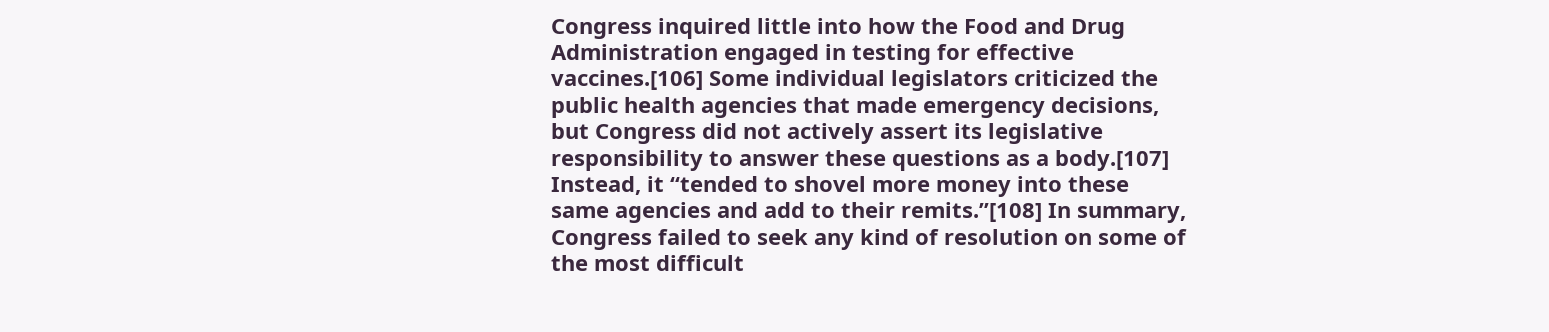Congress inquired little into how the Food and Drug Administration engaged in testing for effective vaccines.[106] Some individual legislators criticized the public health agencies that made emergency decisions, but Congress did not actively assert its legislative responsibility to answer these questions as a body.[107] Instead, it “tended to shovel more money into these same agencies and add to their remits.”[108] In summary, Congress failed to seek any kind of resolution on some of the most difficult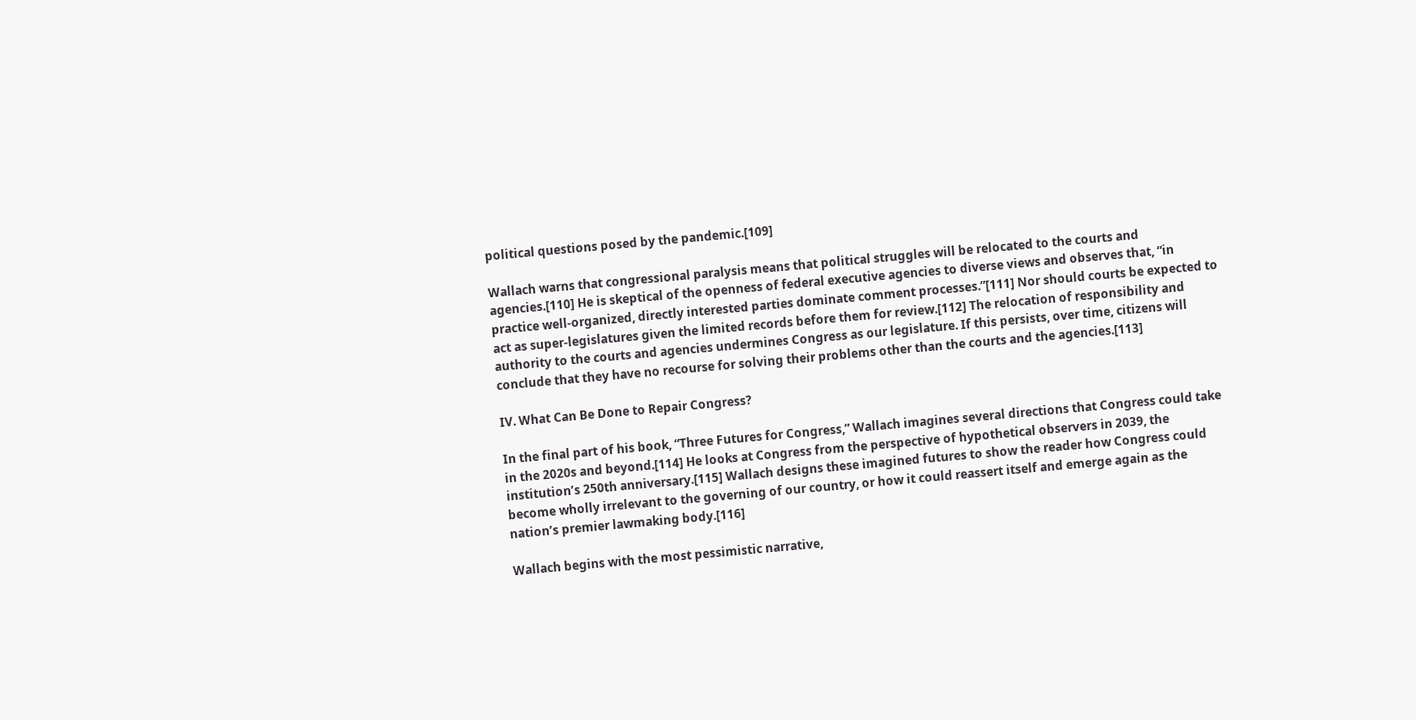political questions posed by the pandemic.[109]

Wallach warns that congressional paralysis means that political struggles will be relocated to the courts and agencies.[110] He is skeptical of the openness of federal executive agencies to diverse views and observes that, “in practice well-organized, directly interested parties dominate comment processes.”[111] Nor should courts be expected to act as super-legislatures given the limited records before them for review.[112] The relocation of responsibility and authority to the courts and agencies undermines Congress as our legislature. If this persists, over time, citizens will conclude that they have no recourse for solving their problems other than the courts and the agencies.[113]

IV. What Can Be Done to Repair Congress?

In the final part of his book, “Three Futures for Congress,” Wallach imagines several directions that Congress could take in the 2020s and beyond.[114] He looks at Congress from the perspective of hypothetical observers in 2039, the institution’s 250th anniversary.[115] Wallach designs these imagined futures to show the reader how Congress could become wholly irrelevant to the governing of our country, or how it could reassert itself and emerge again as the nation’s premier lawmaking body.[116]

Wallach begins with the most pessimistic narrative,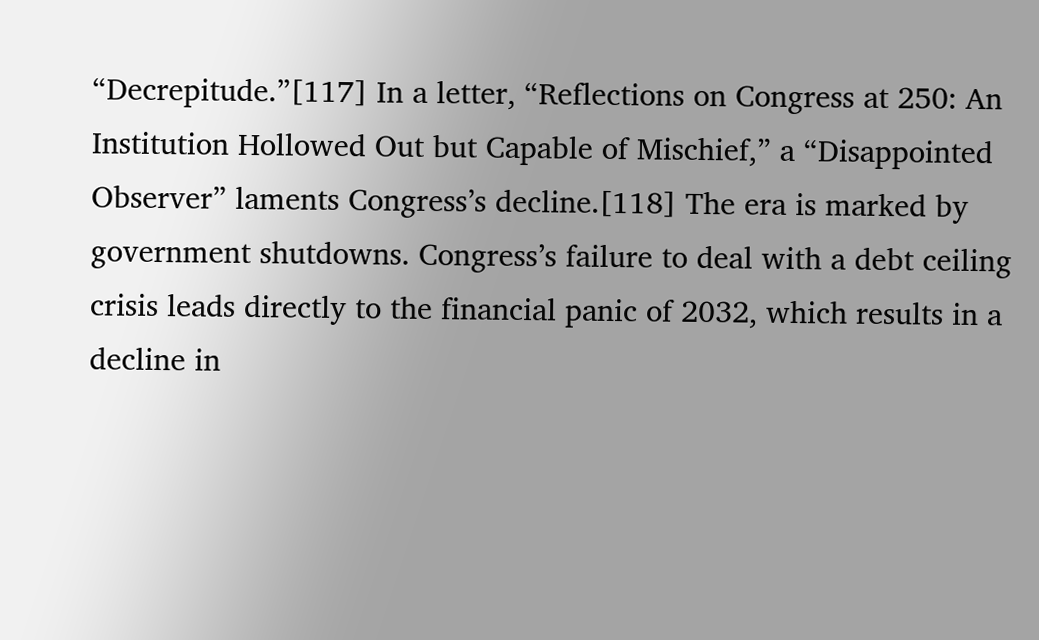“Decrepitude.”[117] In a letter, “Reflections on Congress at 250: An Institution Hollowed Out but Capable of Mischief,” a “Disappointed Observer” laments Congress’s decline.[118] The era is marked by government shutdowns. Congress’s failure to deal with a debt ceiling crisis leads directly to the financial panic of 2032, which results in a decline in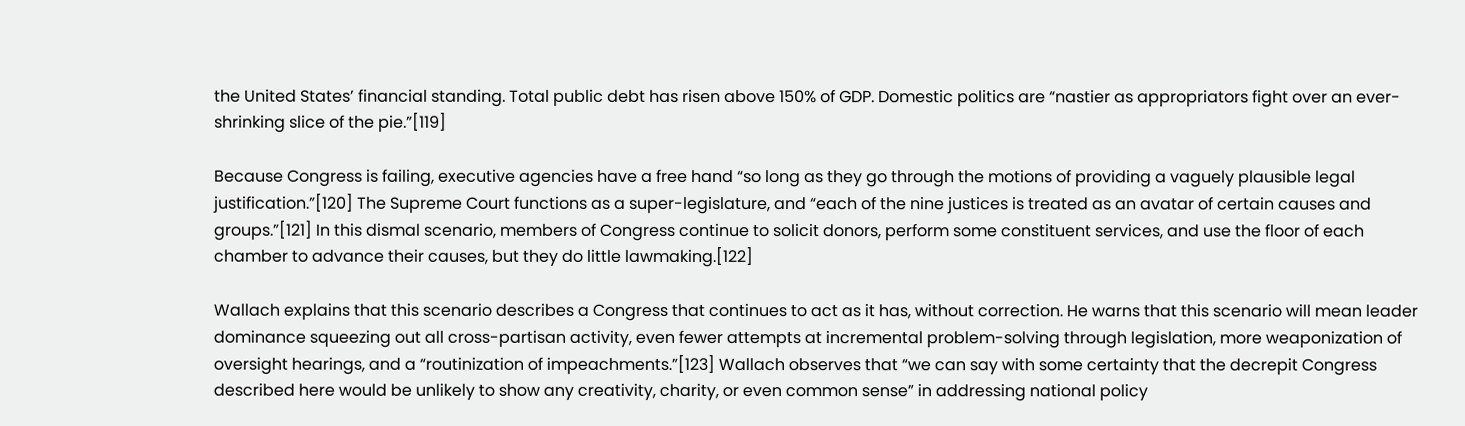the United States’ financial standing. Total public debt has risen above 150% of GDP. Domestic politics are “nastier as appropriators fight over an ever-shrinking slice of the pie.”[119]

Because Congress is failing, executive agencies have a free hand “so long as they go through the motions of providing a vaguely plausible legal justification.”[120] The Supreme Court functions as a super-legislature, and “each of the nine justices is treated as an avatar of certain causes and groups.”[121] In this dismal scenario, members of Congress continue to solicit donors, perform some constituent services, and use the floor of each chamber to advance their causes, but they do little lawmaking.[122]

Wallach explains that this scenario describes a Congress that continues to act as it has, without correction. He warns that this scenario will mean leader dominance squeezing out all cross-partisan activity, even fewer attempts at incremental problem-solving through legislation, more weaponization of oversight hearings, and a “routinization of impeachments.”[123] Wallach observes that “we can say with some certainty that the decrepit Congress described here would be unlikely to show any creativity, charity, or even common sense” in addressing national policy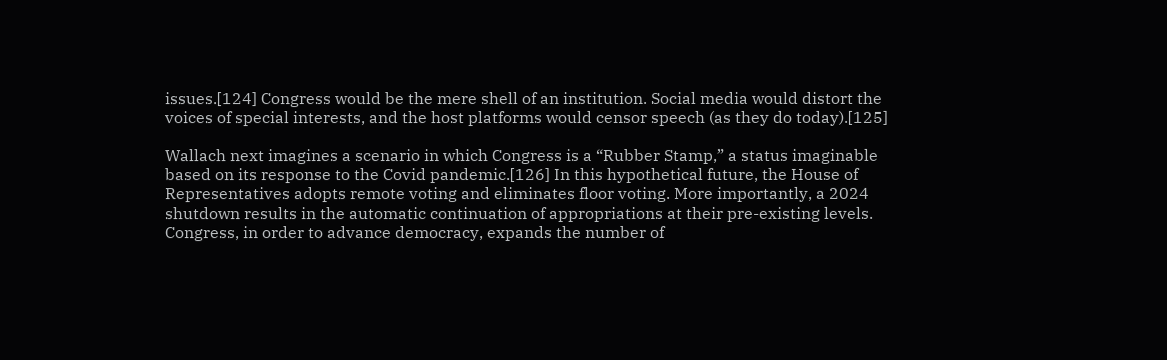issues.[124] Congress would be the mere shell of an institution. Social media would distort the voices of special interests, and the host platforms would censor speech (as they do today).[125]

Wallach next imagines a scenario in which Congress is a “Rubber Stamp,” a status imaginable based on its response to the Covid pandemic.[126] In this hypothetical future, the House of Representatives adopts remote voting and eliminates floor voting. More importantly, a 2024 shutdown results in the automatic continuation of appropriations at their pre-existing levels. Congress, in order to advance democracy, expands the number of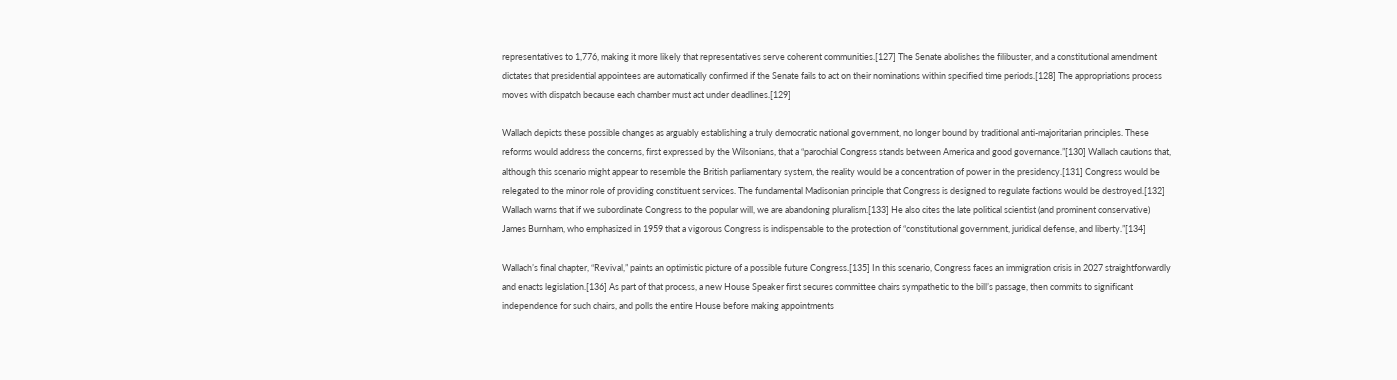representatives to 1,776, making it more likely that representatives serve coherent communities.[127] The Senate abolishes the filibuster, and a constitutional amendment dictates that presidential appointees are automatically confirmed if the Senate fails to act on their nominations within specified time periods.[128] The appropriations process moves with dispatch because each chamber must act under deadlines.[129]

Wallach depicts these possible changes as arguably establishing a truly democratic national government, no longer bound by traditional anti-majoritarian principles. These reforms would address the concerns, first expressed by the Wilsonians, that a “parochial Congress stands between America and good governance.”[130] Wallach cautions that, although this scenario might appear to resemble the British parliamentary system, the reality would be a concentration of power in the presidency.[131] Congress would be relegated to the minor role of providing constituent services. The fundamental Madisonian principle that Congress is designed to regulate factions would be destroyed.[132] Wallach warns that if we subordinate Congress to the popular will, we are abandoning pluralism.[133] He also cites the late political scientist (and prominent conservative) James Burnham, who emphasized in 1959 that a vigorous Congress is indispensable to the protection of “constitutional government, juridical defense, and liberty.”[134]

Wallach’s final chapter, “Revival,” paints an optimistic picture of a possible future Congress.[135] In this scenario, Congress faces an immigration crisis in 2027 straightforwardly and enacts legislation.[136] As part of that process, a new House Speaker first secures committee chairs sympathetic to the bill’s passage, then commits to significant independence for such chairs, and polls the entire House before making appointments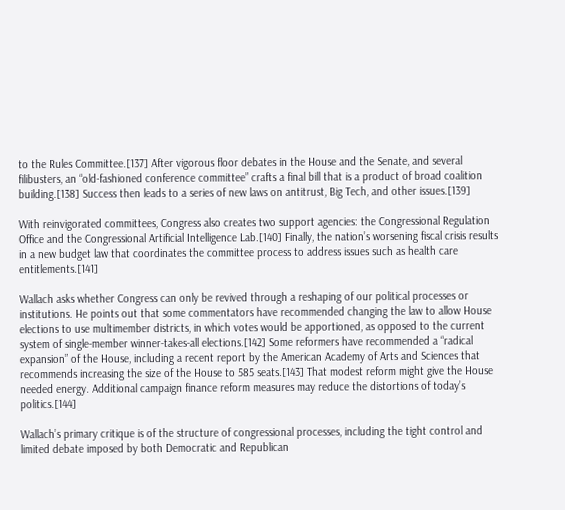to the Rules Committee.[137] After vigorous floor debates in the House and the Senate, and several filibusters, an “old-fashioned conference committee” crafts a final bill that is a product of broad coalition building.[138] Success then leads to a series of new laws on antitrust, Big Tech, and other issues.[139]

With reinvigorated committees, Congress also creates two support agencies: the Congressional Regulation Office and the Congressional Artificial Intelligence Lab.[140] Finally, the nation’s worsening fiscal crisis results in a new budget law that coordinates the committee process to address issues such as health care entitlements.[141]

Wallach asks whether Congress can only be revived through a reshaping of our political processes or institutions. He points out that some commentators have recommended changing the law to allow House elections to use multimember districts, in which votes would be apportioned, as opposed to the current system of single-member winner-takes-all elections.[142] Some reformers have recommended a “radical expansion” of the House, including a recent report by the American Academy of Arts and Sciences that recommends increasing the size of the House to 585 seats.[143] That modest reform might give the House needed energy. Additional campaign finance reform measures may reduce the distortions of today’s politics.[144]

Wallach’s primary critique is of the structure of congressional processes, including the tight control and limited debate imposed by both Democratic and Republican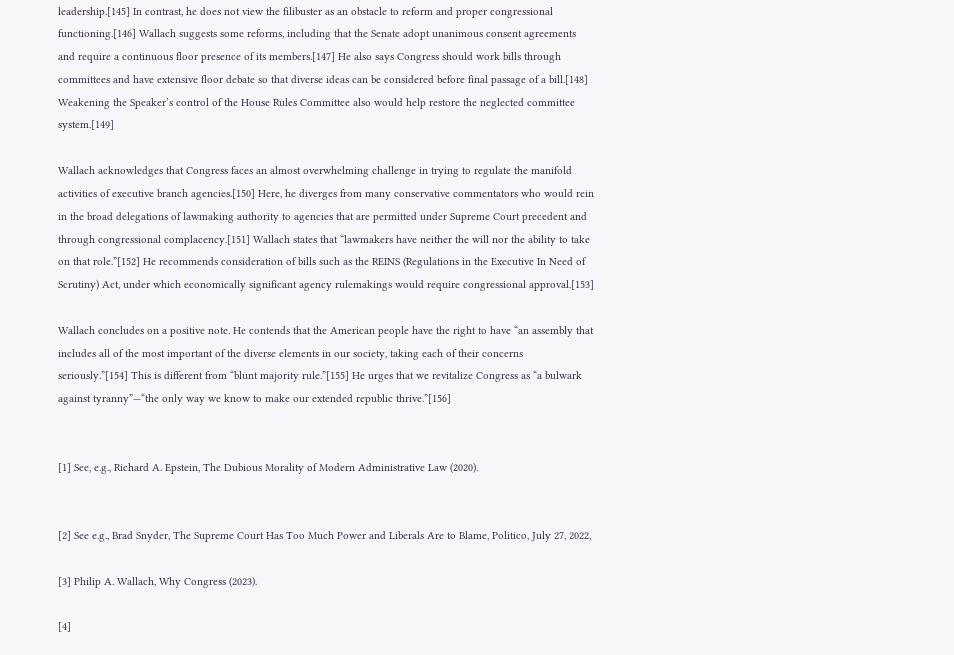leadership.[145] In contrast, he does not view the filibuster as an obstacle to reform and proper congressional functioning.[146] Wallach suggests some reforms, including that the Senate adopt unanimous consent agreements and require a continuous floor presence of its members.[147] He also says Congress should work bills through committees and have extensive floor debate so that diverse ideas can be considered before final passage of a bill.[148] Weakening the Speaker’s control of the House Rules Committee also would help restore the neglected committee system.[149]

Wallach acknowledges that Congress faces an almost overwhelming challenge in trying to regulate the manifold activities of executive branch agencies.[150] Here, he diverges from many conservative commentators who would rein in the broad delegations of lawmaking authority to agencies that are permitted under Supreme Court precedent and through congressional complacency.[151] Wallach states that “lawmakers have neither the will nor the ability to take on that role.”[152] He recommends consideration of bills such as the REINS (Regulations in the Executive In Need of Scrutiny) Act, under which economically significant agency rulemakings would require congressional approval.[153]

Wallach concludes on a positive note. He contends that the American people have the right to have “an assembly that includes all of the most important of the diverse elements in our society, taking each of their concerns seriously.”[154] This is different from “blunt majority rule.”[155] He urges that we revitalize Congress as “a bulwark against tyranny”—“the only way we know to make our extended republic thrive.”[156]


[1] See, e.g., Richard A. Epstein, The Dubious Morality of Modern Administrative Law (2020).


[2] See e.g., Brad Snyder, The Supreme Court Has Too Much Power and Liberals Are to Blame, Politico, July 27, 2022,

[3] Philip A. Wallach, Why Congress (2023).

[4]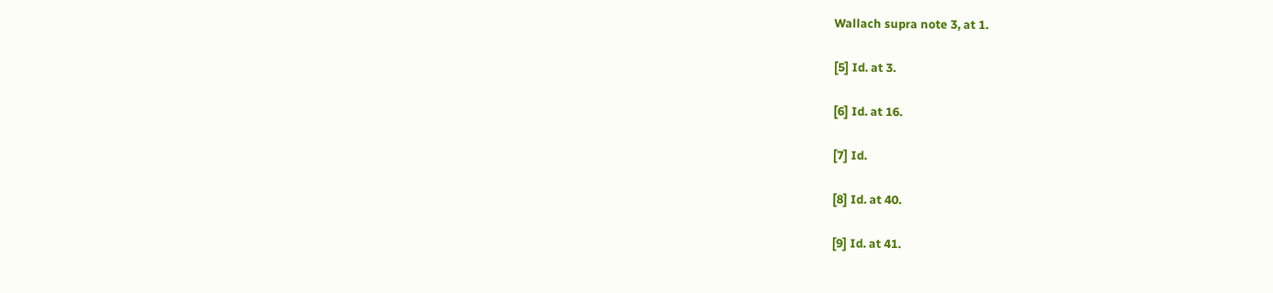Wallach supra note 3, at 1.

[5] Id. at 3.

[6] Id. at 16.

[7] Id.

[8] Id. at 40.

[9] Id. at 41.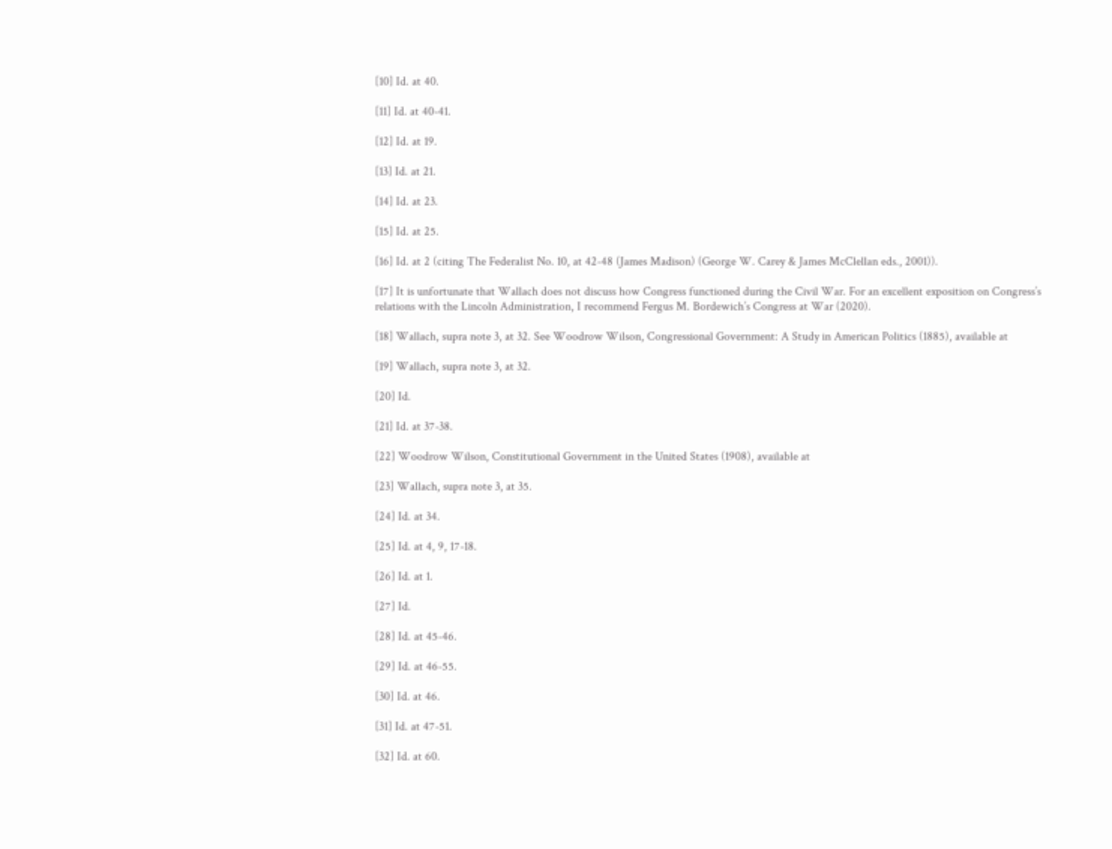[10] Id. at 40.

[11] Id. at 40-41.

[12] Id. at 19.

[13] Id. at 21.

[14] Id. at 23.

[15] Id. at 25.

[16] Id. at 2 (citing The Federalist No. 10, at 42-48 (James Madison) (George W. Carey & James McClellan eds., 2001)).

[17] It is unfortunate that Wallach does not discuss how Congress functioned during the Civil War. For an excellent exposition on Congress’s relations with the Lincoln Administration, I recommend Fergus M. Bordewich’s Congress at War (2020).

[18] Wallach, supra note 3, at 32. See Woodrow Wilson, Congressional Government: A Study in American Politics (1885), available at

[19] Wallach, supra note 3, at 32.

[20] Id.

[21] Id. at 37-38.

[22] Woodrow Wilson, Constitutional Government in the United States (1908), available at

[23] Wallach, supra note 3, at 35.

[24] Id. at 34.

[25] Id. at 4, 9, 17-18.

[26] Id. at 1.

[27] Id.

[28] Id. at 45-46.

[29] Id. at 46-55.

[30] Id. at 46.

[31] Id. at 47-51.

[32] Id. at 60.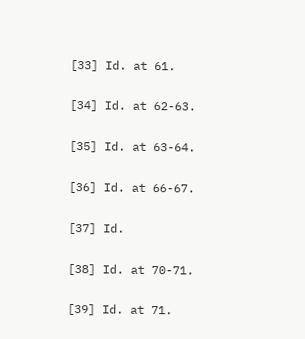[33] Id. at 61.

[34] Id. at 62-63.

[35] Id. at 63-64.

[36] Id. at 66-67.

[37] Id.

[38] Id. at 70-71.

[39] Id. at 71.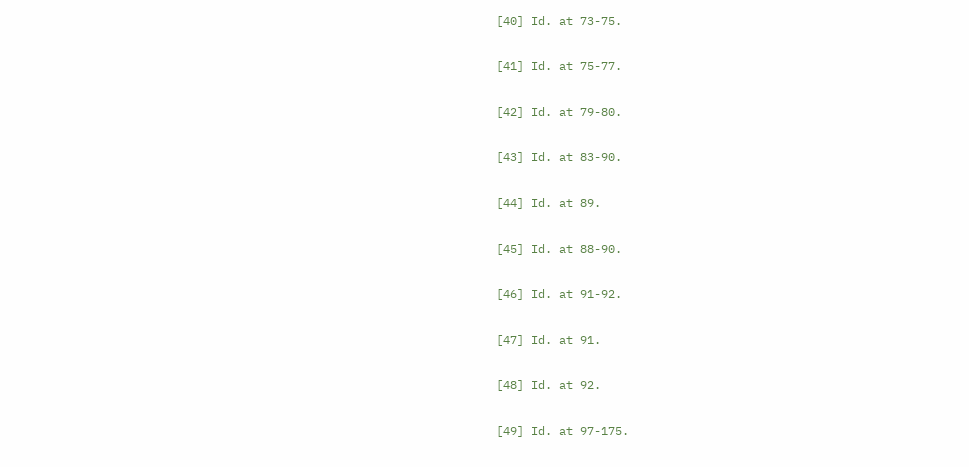[40] Id. at 73-75.

[41] Id. at 75-77.

[42] Id. at 79-80.

[43] Id. at 83-90.

[44] Id. at 89.

[45] Id. at 88-90.

[46] Id. at 91-92.

[47] Id. at 91.

[48] Id. at 92.

[49] Id. at 97-175.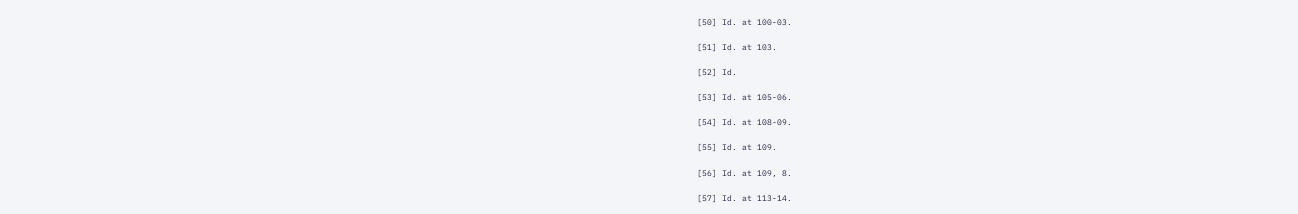[50] Id. at 100-03.

[51] Id. at 103.

[52] Id.

[53] Id. at 105-06.

[54] Id. at 108-09.

[55] Id. at 109.

[56] Id. at 109, 8.

[57] Id. at 113-14.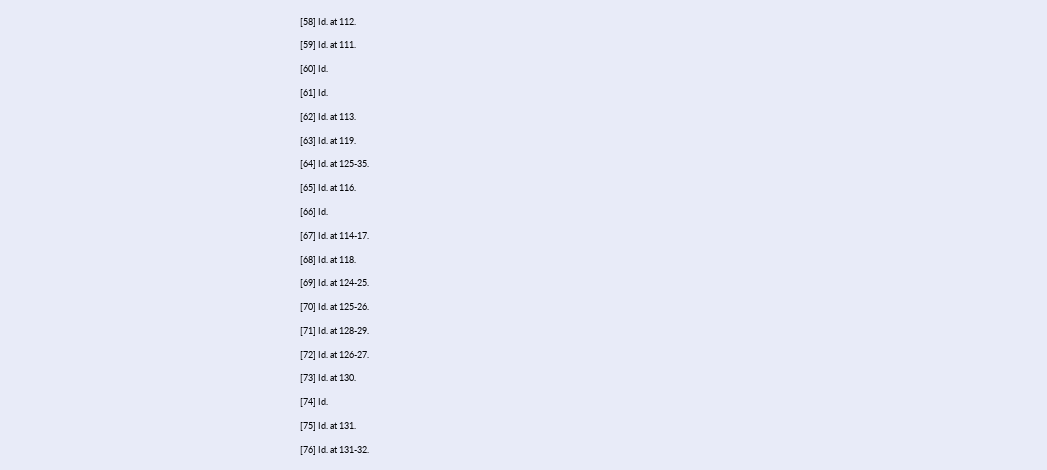[58] Id. at 112.

[59] Id. at 111.

[60] Id.

[61] Id.

[62] Id. at 113.

[63] Id. at 119.

[64] Id. at 125-35.

[65] Id. at 116.

[66] Id.

[67] Id. at 114-17.

[68] Id. at 118.

[69] Id. at 124-25.

[70] Id. at 125-26.

[71] Id. at 128-29.

[72] Id. at 126-27.

[73] Id. at 130.

[74] Id.

[75] Id. at 131.

[76] Id. at 131-32.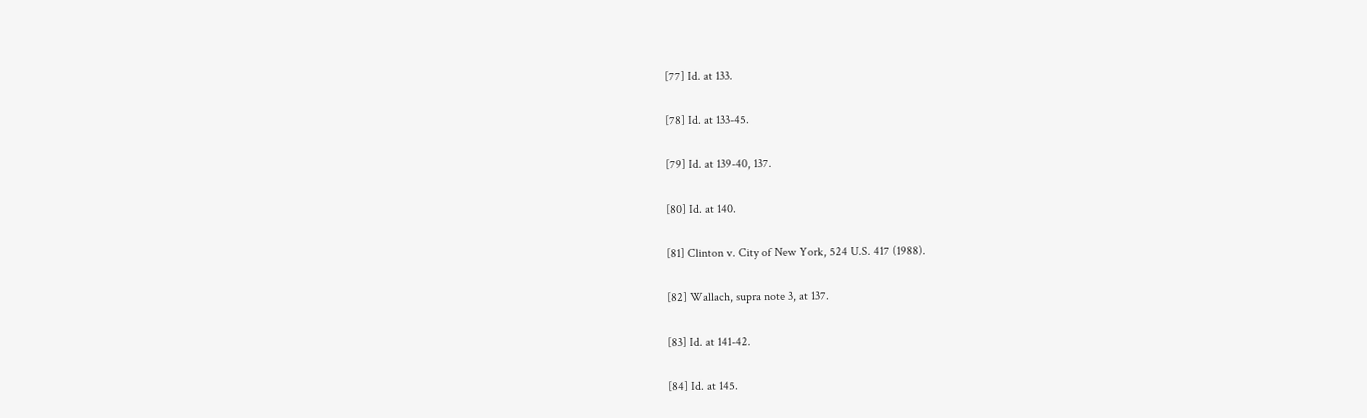[77] Id. at 133.

[78] Id. at 133-45.

[79] Id. at 139-40, 137.

[80] Id. at 140.

[81] Clinton v. City of New York, 524 U.S. 417 (1988).

[82] Wallach, supra note 3, at 137.

[83] Id. at 141-42.

[84] Id. at 145.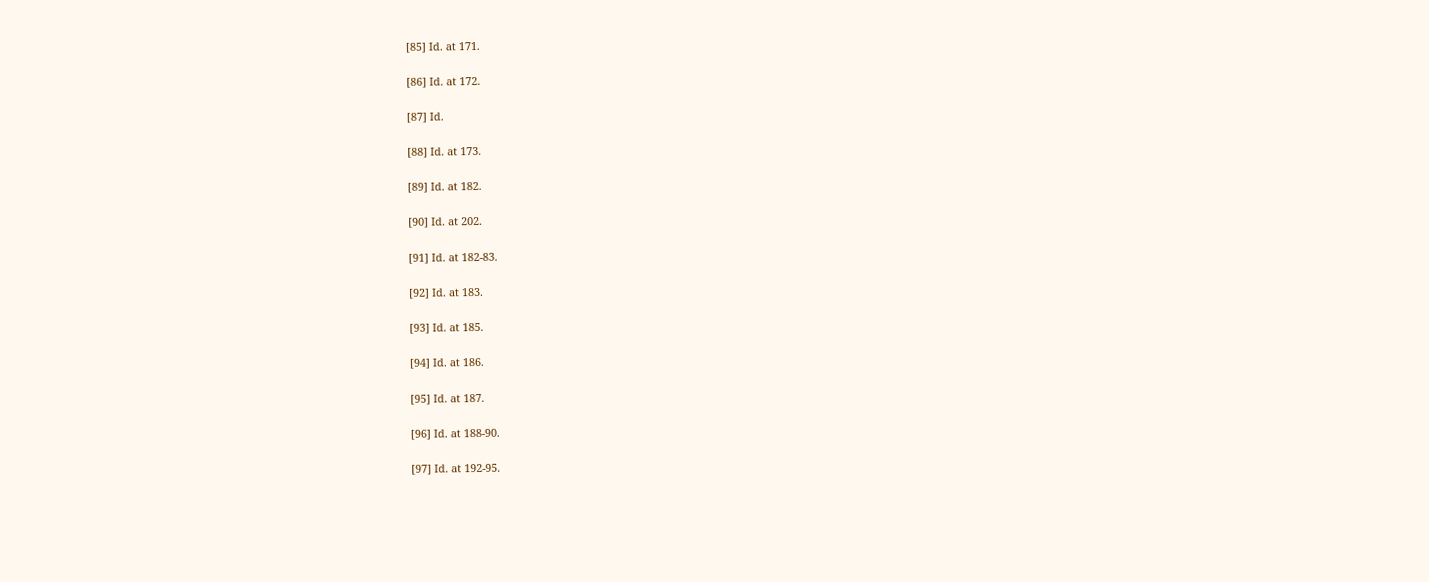[85] Id. at 171.

[86] Id. at 172.

[87] Id.

[88] Id. at 173.

[89] Id. at 182.

[90] Id. at 202.

[91] Id. at 182-83.

[92] Id. at 183.

[93] Id. at 185.

[94] Id. at 186.

[95] Id. at 187.

[96] Id. at 188-90.

[97] Id. at 192-95.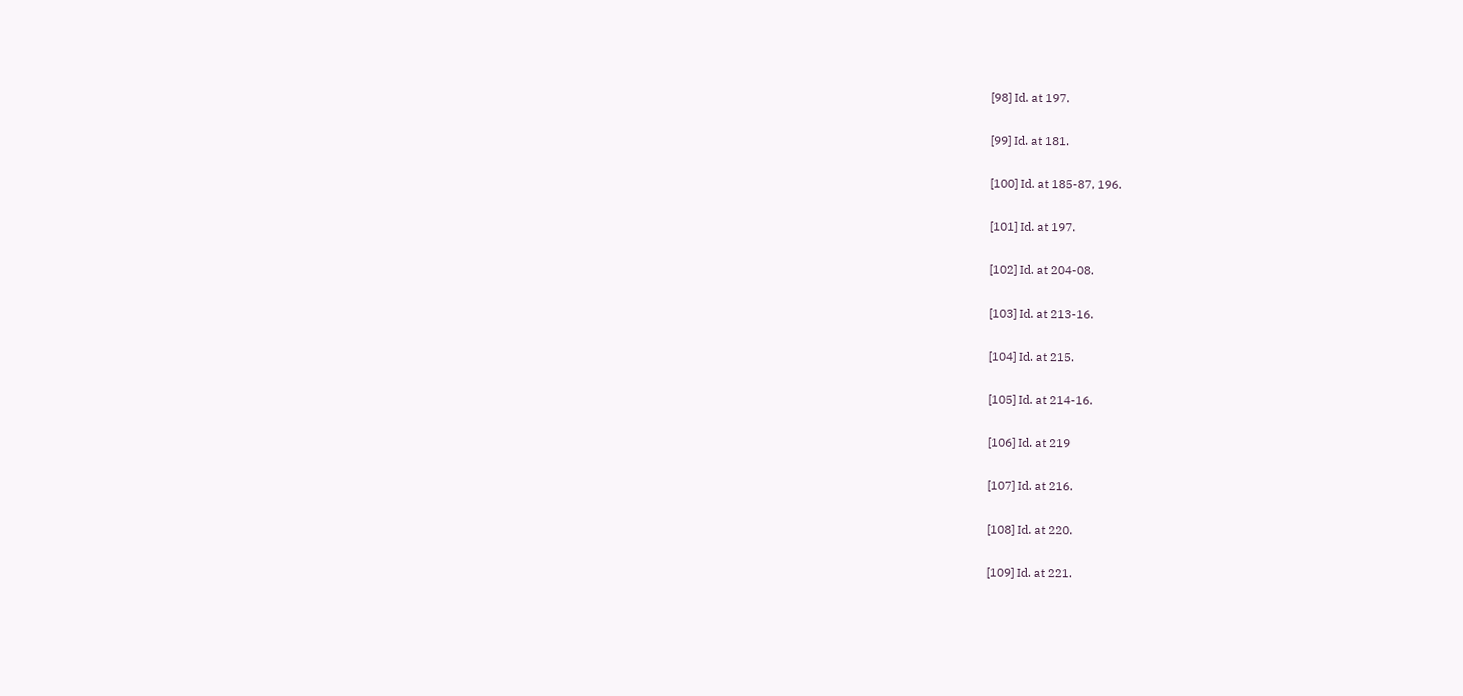[98] Id. at 197.

[99] Id. at 181.

[100] Id. at 185-87, 196.

[101] Id. at 197.

[102] Id. at 204-08.

[103] Id. at 213-16.

[104] Id. at 215.

[105] Id. at 214-16.

[106] Id. at 219

[107] Id. at 216.

[108] Id. at 220.

[109] Id. at 221.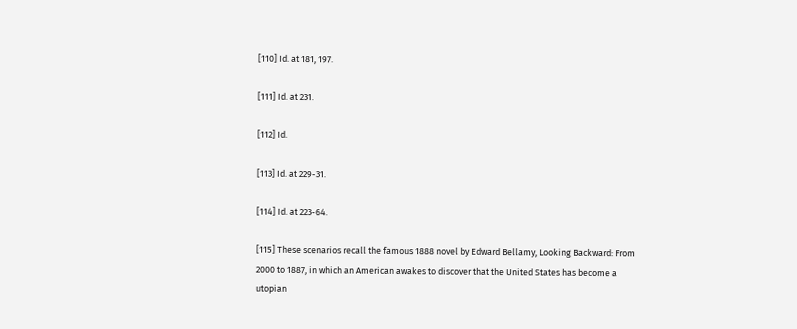[110] Id. at 181, 197.

[111] Id. at 231.

[112] Id.

[113] Id. at 229-31.

[114] Id. at 223-64.

[115] These scenarios recall the famous 1888 novel by Edward Bellamy, Looking Backward: From 2000 to 1887, in which an American awakes to discover that the United States has become a utopian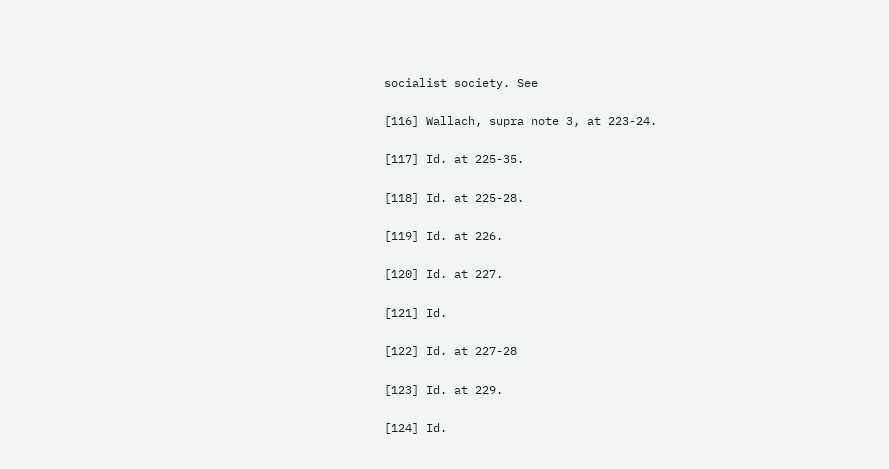socialist society. See

[116] Wallach, supra note 3, at 223-24.

[117] Id. at 225-35.

[118] Id. at 225-28.

[119] Id. at 226.

[120] Id. at 227.

[121] Id.

[122] Id. at 227-28

[123] Id. at 229.

[124] Id.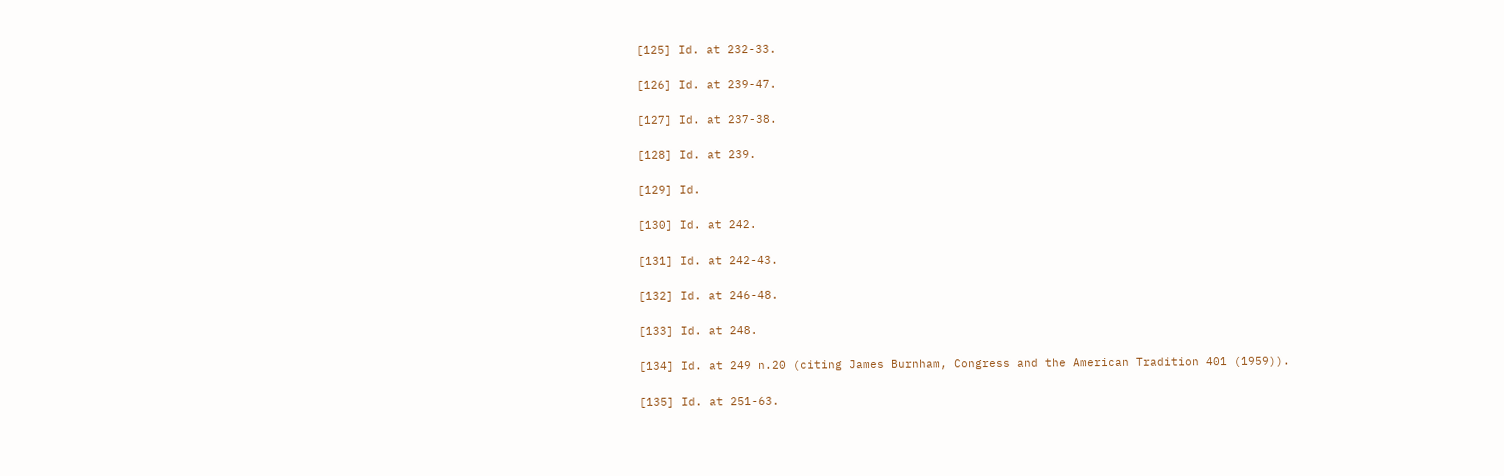[125] Id. at 232-33.

[126] Id. at 239-47.

[127] Id. at 237-38.

[128] Id. at 239.

[129] Id.

[130] Id. at 242.

[131] Id. at 242-43.

[132] Id. at 246-48.

[133] Id. at 248.

[134] Id. at 249 n.20 (citing James Burnham, Congress and the American Tradition 401 (1959)).

[135] Id. at 251-63.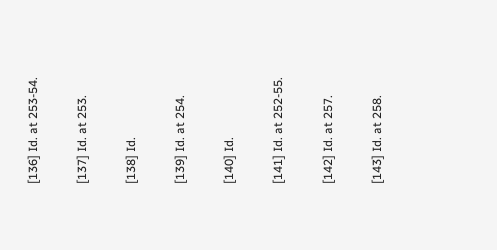[136] Id. at 253-54.

[137] Id. at 253.

[138] Id.

[139] Id. at 254.

[140] Id.

[141] Id. at 252-55.

[142] Id. at 257.

[143] Id. at 258.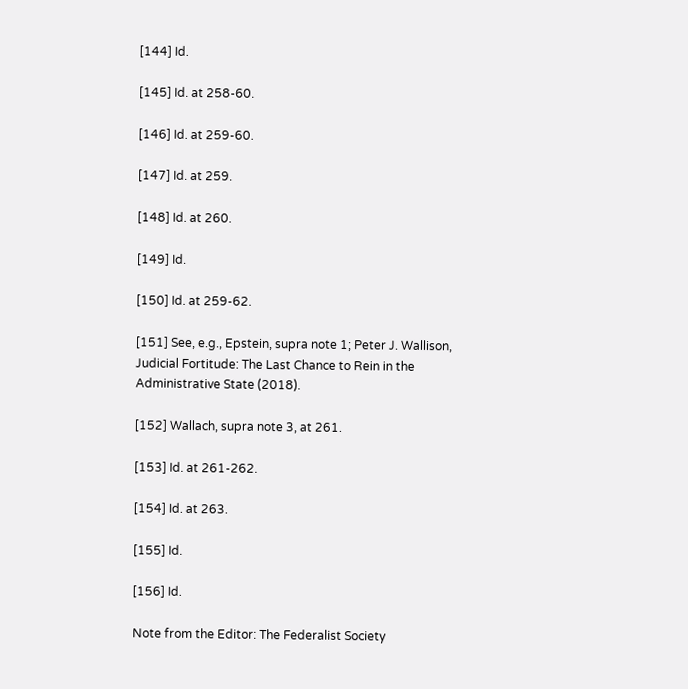[144] Id.

[145] Id. at 258-60.

[146] Id. at 259-60.

[147] Id. at 259.

[148] Id. at 260.

[149] Id.

[150] Id. at 259-62.

[151] See, e.g., Epstein, supra note 1; Peter J. Wallison, Judicial Fortitude: The Last Chance to Rein in the Administrative State (2018).

[152] Wallach, supra note 3, at 261.

[153] Id. at 261-262.

[154] Id. at 263.

[155] Id.

[156] Id.

Note from the Editor: The Federalist Society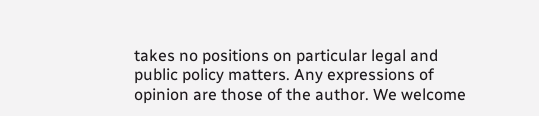takes no positions on particular legal and public policy matters. Any expressions of opinion are those of the author. We welcome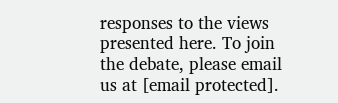responses to the views presented here. To join the debate, please email us at [email protected].